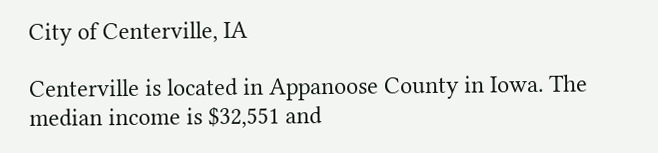City of Centerville, IA

Centerville is located in Appanoose County in Iowa. The median income is $32,551 and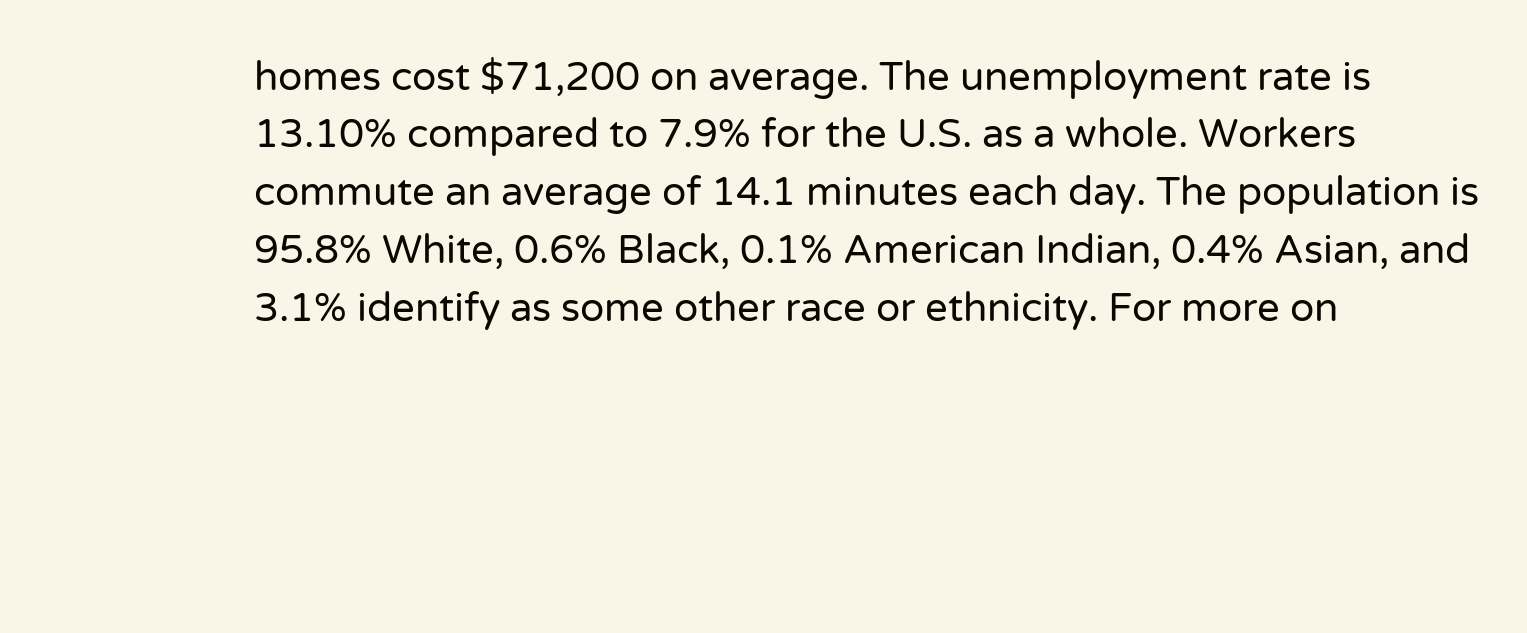homes cost $71,200 on average. The unemployment rate is 13.10% compared to 7.9% for the U.S. as a whole. Workers commute an average of 14.1 minutes each day. The population is 95.8% White, 0.6% Black, 0.1% American Indian, 0.4% Asian, and 3.1% identify as some other race or ethnicity. For more on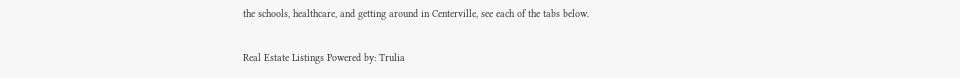the schools, healthcare, and getting around in Centerville, see each of the tabs below.

Real Estate Listings Powered by: Trulia